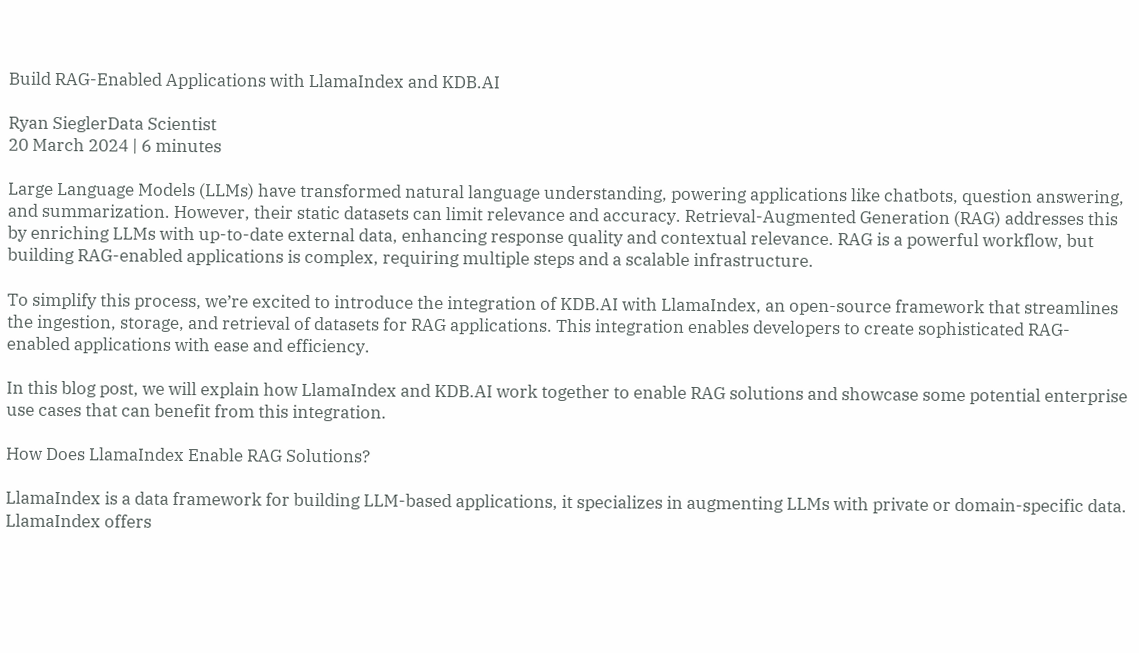Build RAG-Enabled Applications with LlamaIndex and KDB.AI

Ryan SieglerData Scientist
20 March 2024 | 6 minutes

Large Language Models (LLMs) have transformed natural language understanding, powering applications like chatbots, question answering, and summarization. However, their static datasets can limit relevance and accuracy. Retrieval-Augmented Generation (RAG) addresses this by enriching LLMs with up-to-date external data, enhancing response quality and contextual relevance. RAG is a powerful workflow, but building RAG-enabled applications is complex, requiring multiple steps and a scalable infrastructure.

To simplify this process, we’re excited to introduce the integration of KDB.AI with LlamaIndex, an open-source framework that streamlines the ingestion, storage, and retrieval of datasets for RAG applications. This integration enables developers to create sophisticated RAG-enabled applications with ease and efficiency.

In this blog post, we will explain how LlamaIndex and KDB.AI work together to enable RAG solutions and showcase some potential enterprise use cases that can benefit from this integration.

How Does LlamaIndex Enable RAG Solutions?

LlamaIndex is a data framework for building LLM-based applications, it specializes in augmenting LLMs with private or domain-specific data. LlamaIndex offers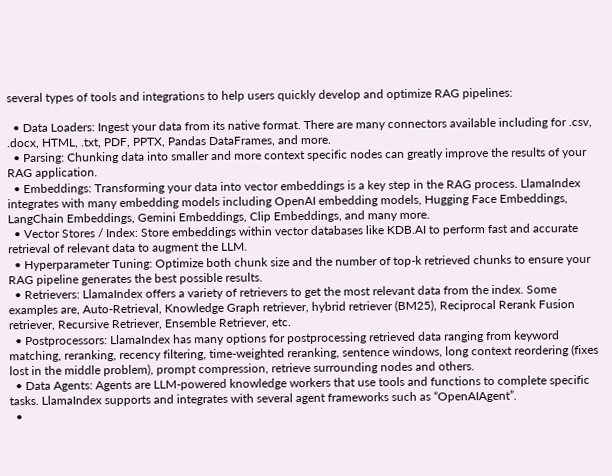several types of tools and integrations to help users quickly develop and optimize RAG pipelines:

  • Data Loaders: Ingest your data from its native format. There are many connectors available including for .csv, .docx, HTML, .txt, PDF, PPTX, Pandas DataFrames, and more.
  • Parsing: Chunking data into smaller and more context specific nodes can greatly improve the results of your RAG application.
  • Embeddings: Transforming your data into vector embeddings is a key step in the RAG process. LlamaIndex integrates with many embedding models including OpenAI embedding models, Hugging Face Embeddings, LangChain Embeddings, Gemini Embeddings, Clip Embeddings, and many more.
  • Vector Stores / Index: Store embeddings within vector databases like KDB.AI to perform fast and accurate retrieval of relevant data to augment the LLM.
  • Hyperparameter Tuning: Optimize both chunk size and the number of top-k retrieved chunks to ensure your RAG pipeline generates the best possible results.
  • Retrievers: LlamaIndex offers a variety of retrievers to get the most relevant data from the index. Some examples are, Auto-Retrieval, Knowledge Graph retriever, hybrid retriever (BM25), Reciprocal Rerank Fusion retriever, Recursive Retriever, Ensemble Retriever, etc.
  • Postprocessors: LlamaIndex has many options for postprocessing retrieved data ranging from keyword matching, reranking, recency filtering, time-weighted reranking, sentence windows, long context reordering (fixes lost in the middle problem), prompt compression, retrieve surrounding nodes and others.
  • Data Agents: Agents are LLM-powered knowledge workers that use tools and functions to complete specific tasks. LlamaIndex supports and integrates with several agent frameworks such as “OpenAIAgent”.
  •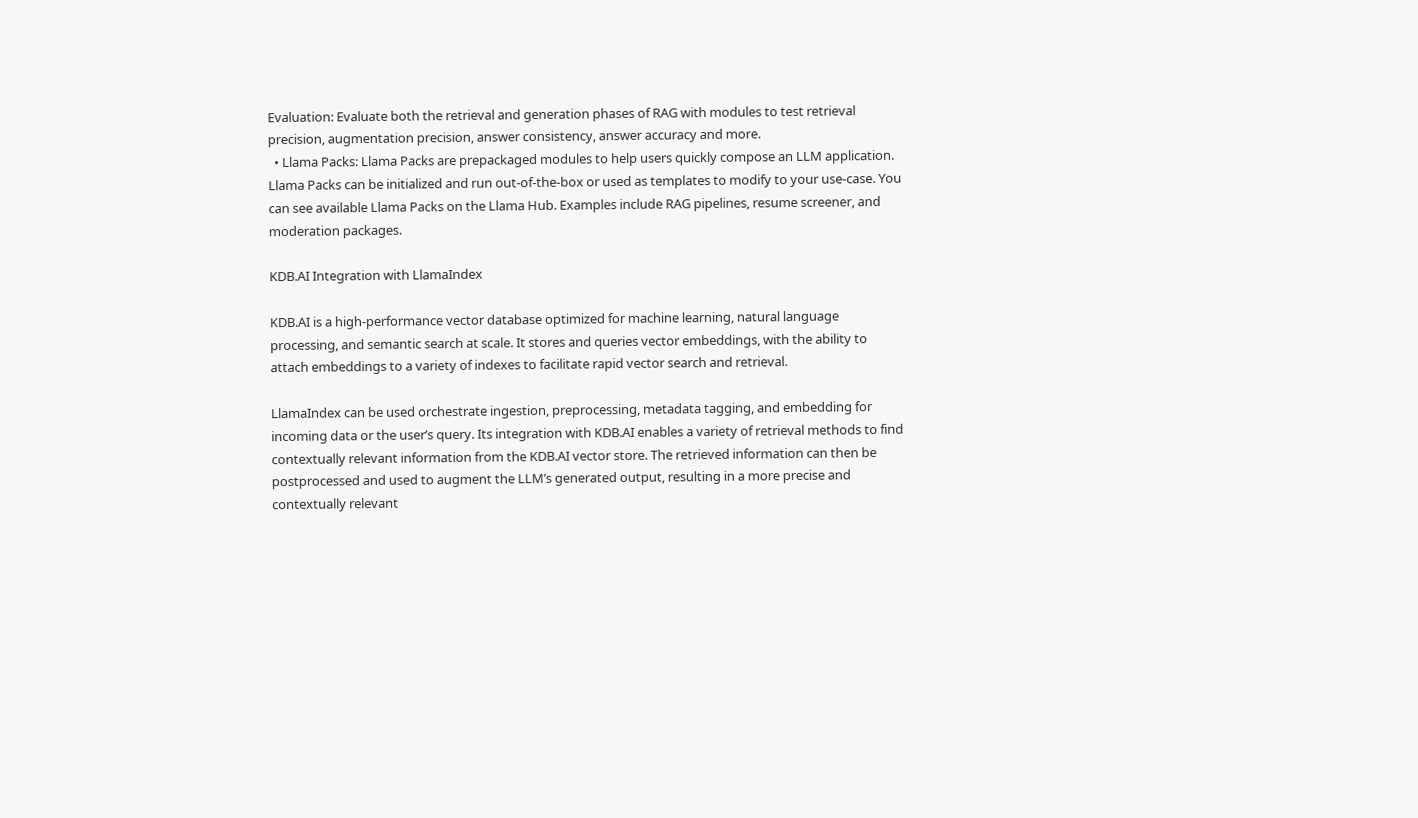Evaluation: Evaluate both the retrieval and generation phases of RAG with modules to test retrieval precision, augmentation precision, answer consistency, answer accuracy and more.
  • Llama Packs: Llama Packs are prepackaged modules to help users quickly compose an LLM application. Llama Packs can be initialized and run out-of-the-box or used as templates to modify to your use-case. You can see available Llama Packs on the Llama Hub. Examples include RAG pipelines, resume screener, and moderation packages.

KDB.AI Integration with LlamaIndex

KDB.AI is a high-performance vector database optimized for machine learning, natural language processing, and semantic search at scale. It stores and queries vector embeddings, with the ability to attach embeddings to a variety of indexes to facilitate rapid vector search and retrieval.

LlamaIndex can be used orchestrate ingestion, preprocessing, metadata tagging, and embedding for incoming data or the user’s query. Its integration with KDB.AI enables a variety of retrieval methods to find contextually relevant information from the KDB.AI vector store. The retrieved information can then be postprocessed and used to augment the LLM’s generated output, resulting in a more precise and contextually relevant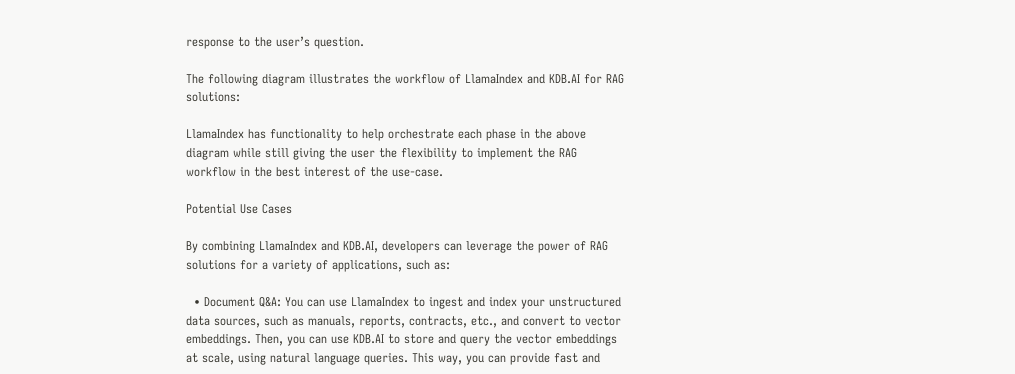response to the user’s question.

The following diagram illustrates the workflow of LlamaIndex and KDB.AI for RAG solutions:

LlamaIndex has functionality to help orchestrate each phase in the above diagram while still giving the user the flexibility to implement the RAG workflow in the best interest of the use-case.

Potential Use Cases

By combining LlamaIndex and KDB.AI, developers can leverage the power of RAG solutions for a variety of applications, such as:

  • Document Q&A: You can use LlamaIndex to ingest and index your unstructured data sources, such as manuals, reports, contracts, etc., and convert to vector embeddings. Then, you can use KDB.AI to store and query the vector embeddings at scale, using natural language queries. This way, you can provide fast and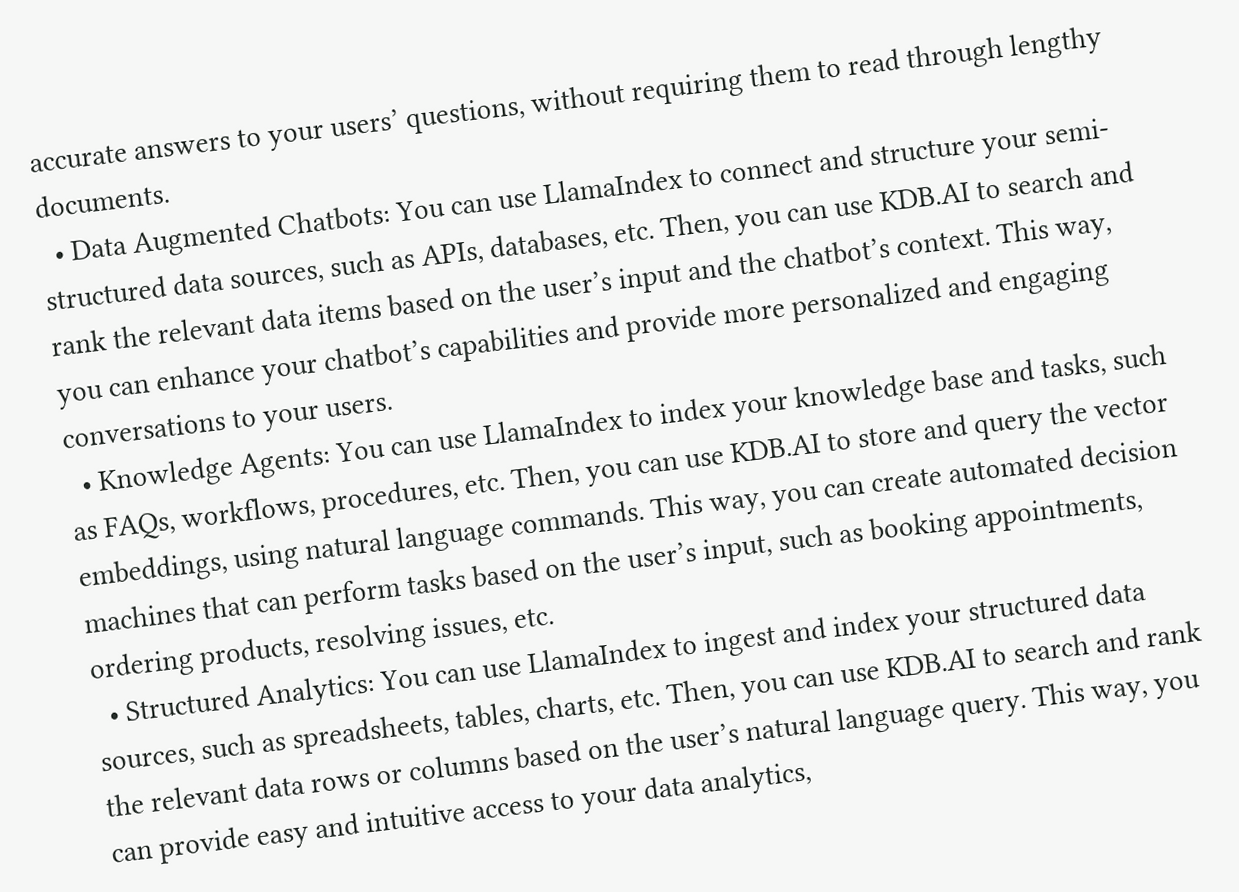accurate answers to your users’ questions, without requiring them to read through lengthy documents.
  • Data Augmented Chatbots: You can use LlamaIndex to connect and structure your semi-structured data sources, such as APIs, databases, etc. Then, you can use KDB.AI to search and rank the relevant data items based on the user’s input and the chatbot’s context. This way, you can enhance your chatbot’s capabilities and provide more personalized and engaging conversations to your users.
  • Knowledge Agents: You can use LlamaIndex to index your knowledge base and tasks, such as FAQs, workflows, procedures, etc. Then, you can use KDB.AI to store and query the vector embeddings, using natural language commands. This way, you can create automated decision machines that can perform tasks based on the user’s input, such as booking appointments, ordering products, resolving issues, etc.
  • Structured Analytics: You can use LlamaIndex to ingest and index your structured data sources, such as spreadsheets, tables, charts, etc. Then, you can use KDB.AI to search and rank the relevant data rows or columns based on the user’s natural language query. This way, you can provide easy and intuitive access to your data analytics,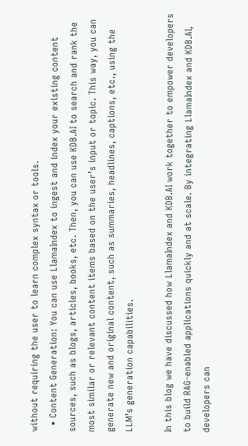without requiring the user to learn complex syntax or tools.
  • Content Generation: You can use LlamaIndex to ingest and index your existing content sources, such as blogs, articles, books, etc. Then, you can use KDB.AI to search and rank the most similar or relevant content items based on the user’s input or topic. This way, you can generate new and original content, such as summaries, headlines, captions, etc., using the LLM’s generation capabilities.

In this blog we have discussed how LlamaIndex and KDB.AI work together to empower developers to build RAG-enabled applications quickly and at scale. By integrating LlamaIndex and KDB.AI, developers can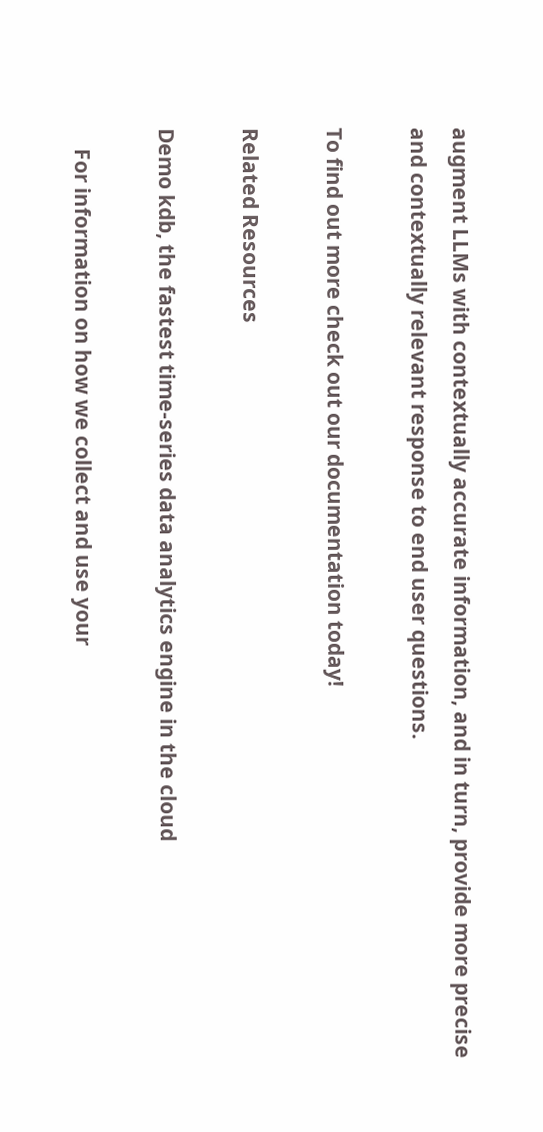augment LLMs with contextually accurate information, and in turn, provide more precise and contextually relevant response to end user questions.

To find out more check out our documentation today!

Related Resources

Demo kdb, the fastest time-series data analytics engine in the cloud

    For information on how we collect and use your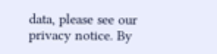data, please see our privacy notice. By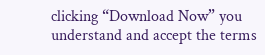clicking “Download Now” you understand and accept the terms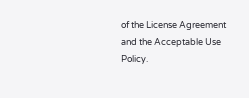of the License Agreement and the Acceptable Use Policy.